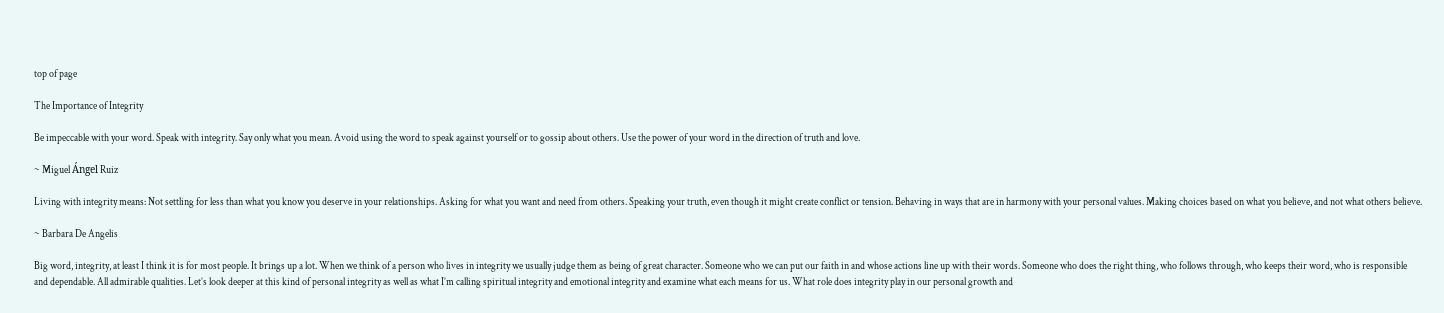top of page

The Importance of Integrity

Be impeccable with your word. Speak with integrity. Say only what you mean. Avoid using the word to speak against yourself or to gossip about others. Use the power of your word in the direction of truth and love.

~ Miguel Ángel Ruiz

Living with integrity means: Not settling for less than what you know you deserve in your relationships. Asking for what you want and need from others. Speaking your truth, even though it might create conflict or tension. Behaving in ways that are in harmony with your personal values. Making choices based on what you believe, and not what others believe.

~ Barbara De Angelis

Big word, integrity, at least I think it is for most people. It brings up a lot. When we think of a person who lives in integrity we usually judge them as being of great character. Someone who we can put our faith in and whose actions line up with their words. Someone who does the right thing, who follows through, who keeps their word, who is responsible and dependable. All admirable qualities. Let’s look deeper at this kind of personal integrity as well as what I’m calling spiritual integrity and emotional integrity and examine what each means for us. What role does integrity play in our personal growth and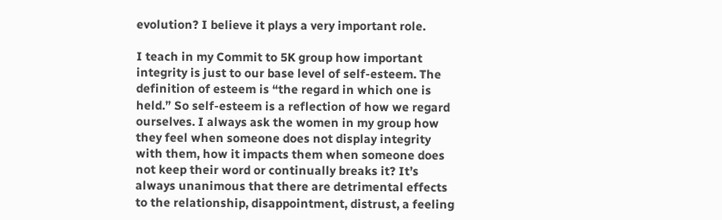evolution? I believe it plays a very important role.

I teach in my Commit to 5K group how important integrity is just to our base level of self-esteem. The definition of esteem is “the regard in which one is held.” So self-esteem is a reflection of how we regard ourselves. I always ask the women in my group how they feel when someone does not display integrity with them, how it impacts them when someone does not keep their word or continually breaks it? It’s always unanimous that there are detrimental effects to the relationship, disappointment, distrust, a feeling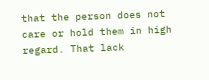that the person does not care or hold them in high regard. That lack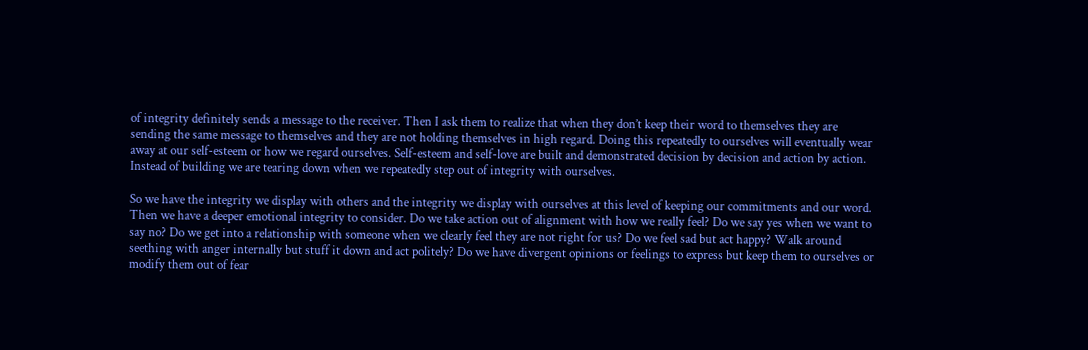of integrity definitely sends a message to the receiver. Then I ask them to realize that when they don’t keep their word to themselves they are sending the same message to themselves and they are not holding themselves in high regard. Doing this repeatedly to ourselves will eventually wear away at our self-esteem or how we regard ourselves. Self-esteem and self-love are built and demonstrated decision by decision and action by action. Instead of building we are tearing down when we repeatedly step out of integrity with ourselves.

So we have the integrity we display with others and the integrity we display with ourselves at this level of keeping our commitments and our word. Then we have a deeper emotional integrity to consider. Do we take action out of alignment with how we really feel? Do we say yes when we want to say no? Do we get into a relationship with someone when we clearly feel they are not right for us? Do we feel sad but act happy? Walk around seething with anger internally but stuff it down and act politely? Do we have divergent opinions or feelings to express but keep them to ourselves or modify them out of fear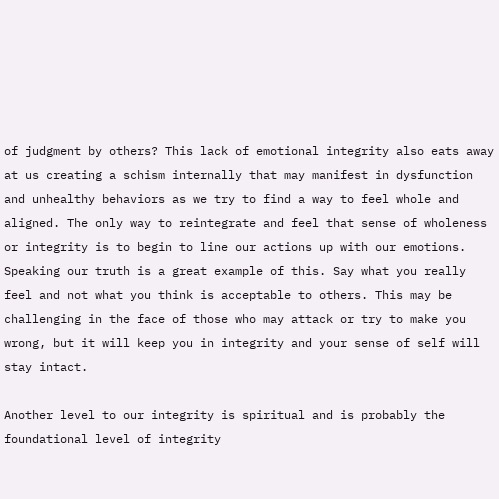of judgment by others? This lack of emotional integrity also eats away at us creating a schism internally that may manifest in dysfunction and unhealthy behaviors as we try to find a way to feel whole and aligned. The only way to reintegrate and feel that sense of wholeness or integrity is to begin to line our actions up with our emotions. Speaking our truth is a great example of this. Say what you really feel and not what you think is acceptable to others. This may be challenging in the face of those who may attack or try to make you wrong, but it will keep you in integrity and your sense of self will stay intact.

Another level to our integrity is spiritual and is probably the foundational level of integrity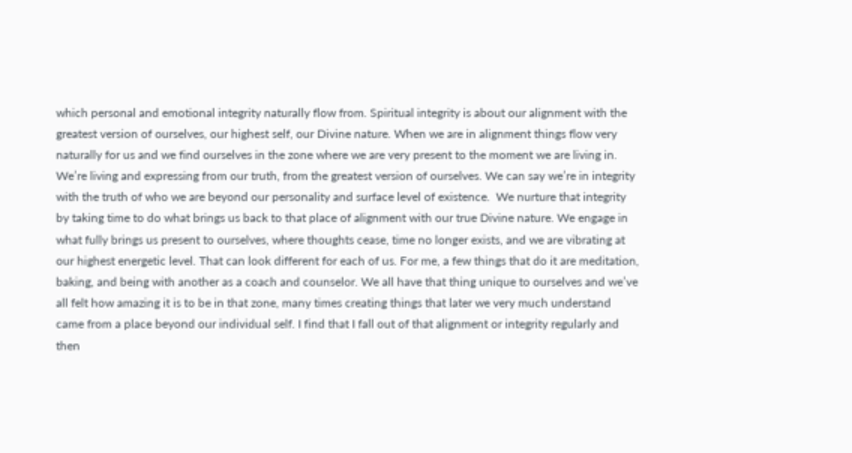which personal and emotional integrity naturally flow from. Spiritual integrity is about our alignment with the greatest version of ourselves, our highest self, our Divine nature. When we are in alignment things flow very naturally for us and we find ourselves in the zone where we are very present to the moment we are living in. We’re living and expressing from our truth, from the greatest version of ourselves. We can say we’re in integrity with the truth of who we are beyond our personality and surface level of existence.  We nurture that integrity by taking time to do what brings us back to that place of alignment with our true Divine nature. We engage in what fully brings us present to ourselves, where thoughts cease, time no longer exists, and we are vibrating at our highest energetic level. That can look different for each of us. For me, a few things that do it are meditation, baking, and being with another as a coach and counselor. We all have that thing unique to ourselves and we’ve all felt how amazing it is to be in that zone, many times creating things that later we very much understand came from a place beyond our individual self. I find that I fall out of that alignment or integrity regularly and then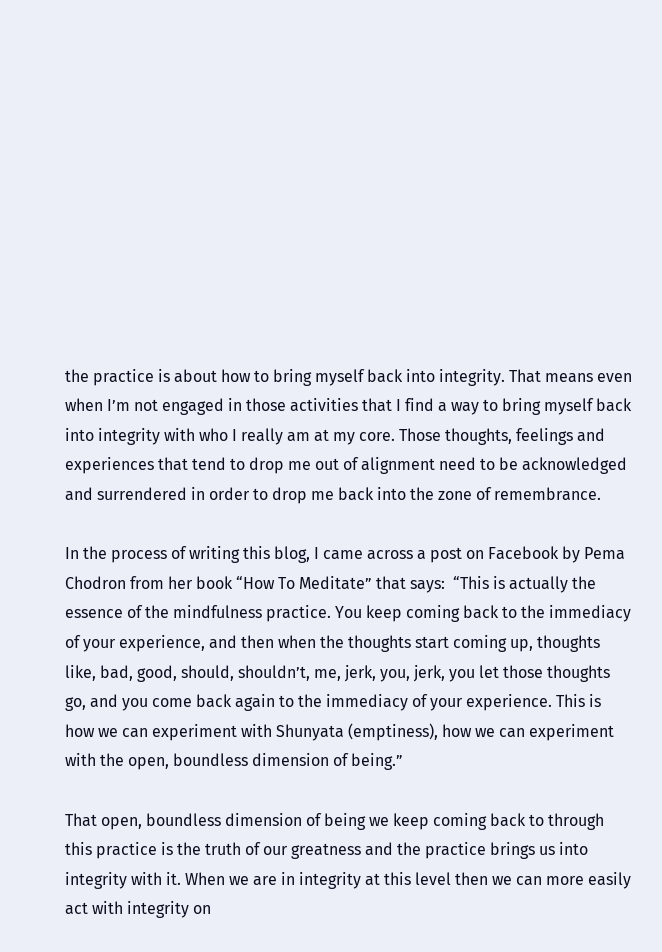the practice is about how to bring myself back into integrity. That means even when I’m not engaged in those activities that I find a way to bring myself back into integrity with who I really am at my core. Those thoughts, feelings and experiences that tend to drop me out of alignment need to be acknowledged and surrendered in order to drop me back into the zone of remembrance.

In the process of writing this blog, I came across a post on Facebook by Pema Chodron from her book “How To Meditate” that says:  “This is actually the essence of the mindfulness practice. You keep coming back to the immediacy of your experience, and then when the thoughts start coming up, thoughts like, bad, good, should, shouldn’t, me, jerk, you, jerk, you let those thoughts go, and you come back again to the immediacy of your experience. This is how we can experiment with Shunyata (emptiness), how we can experiment with the open, boundless dimension of being.”

That open, boundless dimension of being we keep coming back to through this practice is the truth of our greatness and the practice brings us into integrity with it. When we are in integrity at this level then we can more easily act with integrity on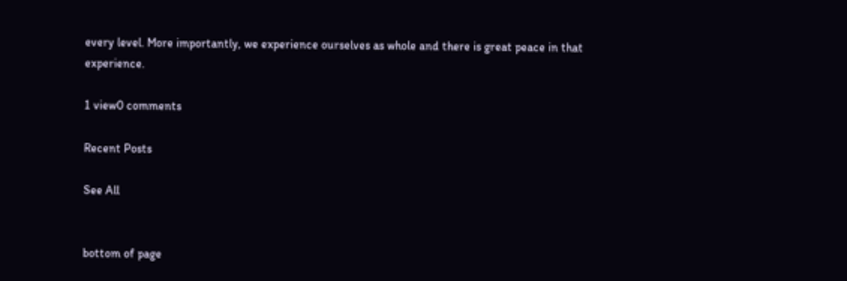every level. More importantly, we experience ourselves as whole and there is great peace in that experience.

1 view0 comments

Recent Posts

See All


bottom of page